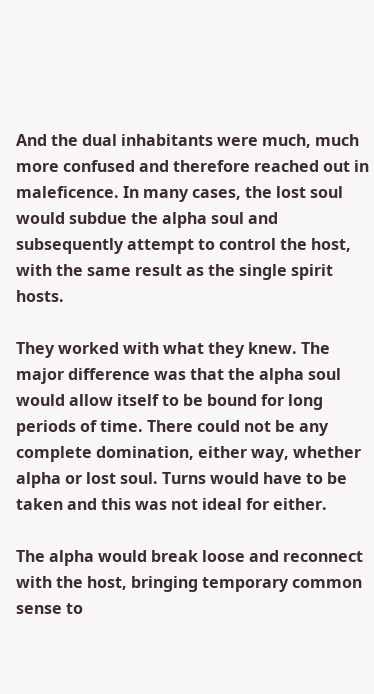And the dual inhabitants were much, much more confused and therefore reached out in maleficence. In many cases, the lost soul would subdue the alpha soul and subsequently attempt to control the host, with the same result as the single spirit hosts.

They worked with what they knew. The major difference was that the alpha soul would allow itself to be bound for long periods of time. There could not be any complete domination, either way, whether alpha or lost soul. Turns would have to be taken and this was not ideal for either.

The alpha would break loose and reconnect with the host, bringing temporary common sense to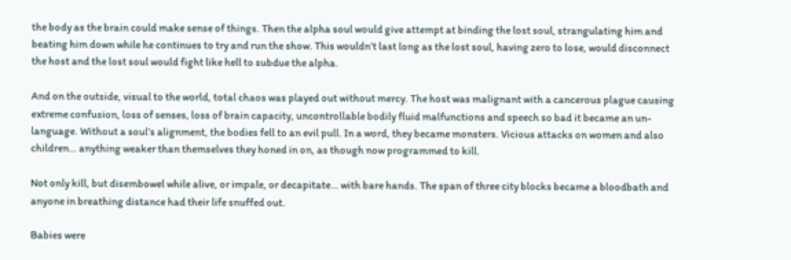the body as the brain could make sense of things. Then the alpha soul would give attempt at binding the lost soul, strangulating him and beating him down while he continues to try and run the show. This wouldn’t last long as the lost soul, having zero to lose, would disconnect the host and the lost soul would fight like hell to subdue the alpha.

And on the outside, visual to the world, total chaos was played out without mercy. The host was malignant with a cancerous plague causing extreme confusion, loss of senses, loss of brain capacity, uncontrollable bodily fluid malfunctions and speech so bad it became an un-language. Without a soul’s alignment, the bodies fell to an evil pull. In a word, they became monsters. Vicious attacks on women and also children… anything weaker than themselves they honed in on, as though now programmed to kill.

Not only kill, but disembowel while alive, or impale, or decapitate… with bare hands. The span of three city blocks became a bloodbath and anyone in breathing distance had their life snuffed out.

Babies were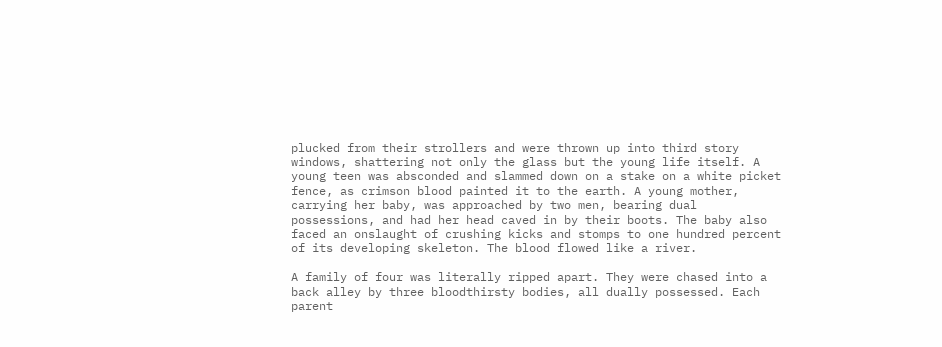plucked from their strollers and were thrown up into third story windows, shattering not only the glass but the young life itself. A young teen was absconded and slammed down on a stake on a white picket fence, as crimson blood painted it to the earth. A young mother, carrying her baby, was approached by two men, bearing dual possessions, and had her head caved in by their boots. The baby also faced an onslaught of crushing kicks and stomps to one hundred percent of its developing skeleton. The blood flowed like a river.

A family of four was literally ripped apart. They were chased into a back alley by three bloodthirsty bodies, all dually possessed. Each parent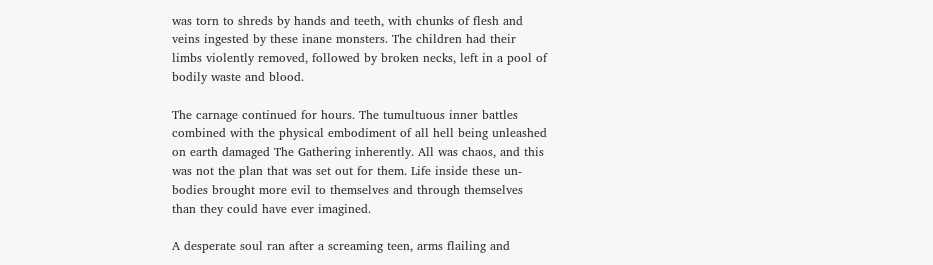was torn to shreds by hands and teeth, with chunks of flesh and veins ingested by these inane monsters. The children had their limbs violently removed, followed by broken necks, left in a pool of bodily waste and blood.

The carnage continued for hours. The tumultuous inner battles combined with the physical embodiment of all hell being unleashed on earth damaged The Gathering inherently. All was chaos, and this was not the plan that was set out for them. Life inside these un-bodies brought more evil to themselves and through themselves than they could have ever imagined.

A desperate soul ran after a screaming teen, arms flailing and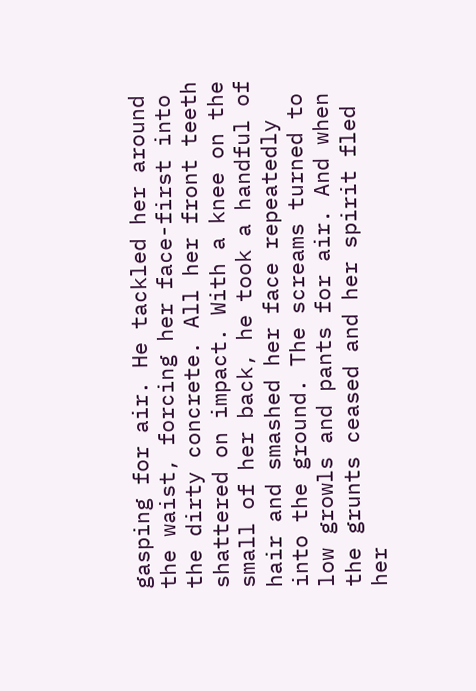gasping for air. He tackled her around the waist, forcing her face-first into the dirty concrete. All her front teeth shattered on impact. With a knee on the small of her back, he took a handful of hair and smashed her face repeatedly into the ground. The screams turned to low growls and pants for air. And when the grunts ceased and her spirit fled her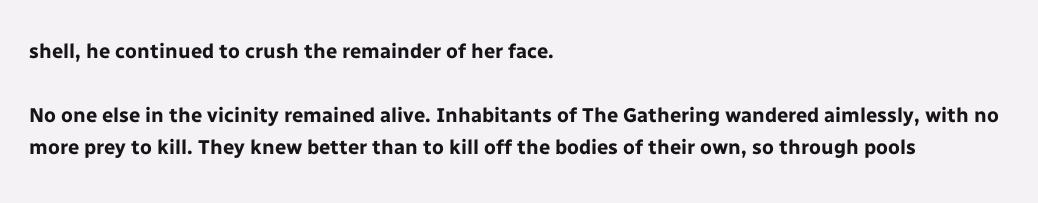shell, he continued to crush the remainder of her face.

No one else in the vicinity remained alive. Inhabitants of The Gathering wandered aimlessly, with no more prey to kill. They knew better than to kill off the bodies of their own, so through pools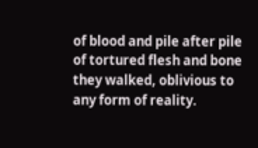of blood and pile after pile of tortured flesh and bone they walked, oblivious to any form of reality.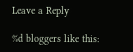Leave a Reply

%d bloggers like this: